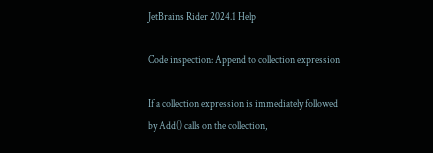JetBrains Rider 2024.1 Help

Code inspection: Append to collection expression

If a collection expression is immediately followed by Add() calls on the collection,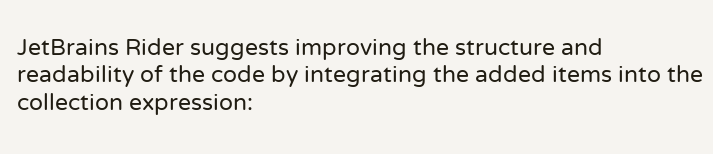JetBrains Rider suggests improving the structure and readability of the code by integrating the added items into the collection expression: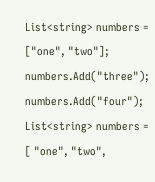List<string> numbers = ["one", "two"]; numbers.Add("three"); numbers.Add("four");
List<string> numbers = [ "one", "two",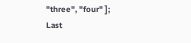"three", "four" ];
Last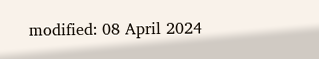modified: 08 April 2024